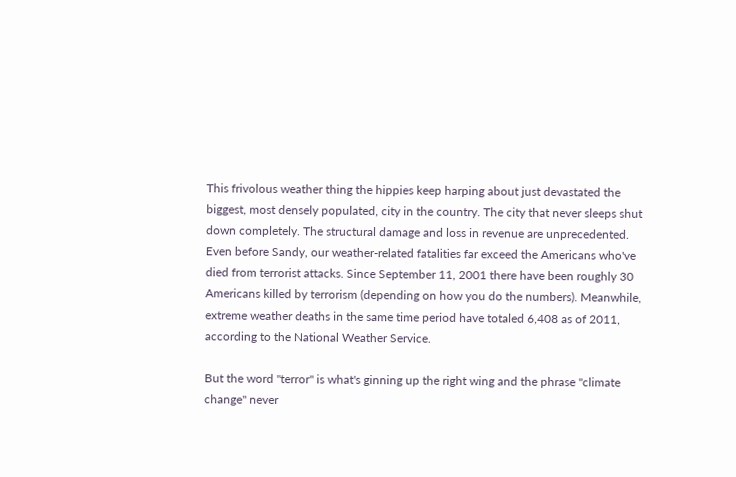This frivolous weather thing the hippies keep harping about just devastated the biggest, most densely populated, city in the country. The city that never sleeps shut down completely. The structural damage and loss in revenue are unprecedented. Even before Sandy, our weather-related fatalities far exceed the Americans who've died from terrorist attacks. Since September 11, 2001 there have been roughly 30 Americans killed by terrorism (depending on how you do the numbers). Meanwhile, extreme weather deaths in the same time period have totaled 6,408 as of 2011, according to the National Weather Service.

But the word "terror" is what's ginning up the right wing and the phrase "climate change" never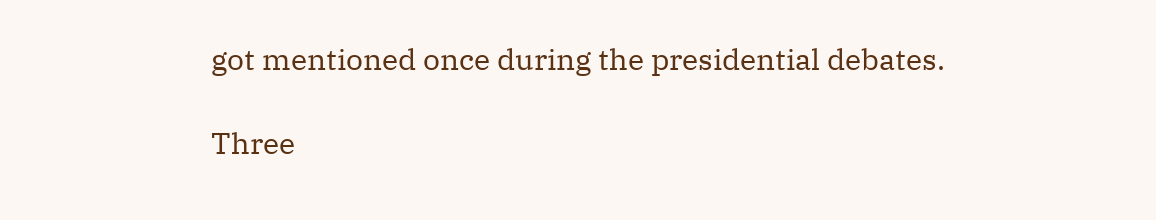got mentioned once during the presidential debates.

Three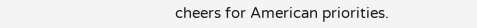cheers for American priorities.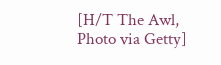[H/T The Awl, Photo via Getty]